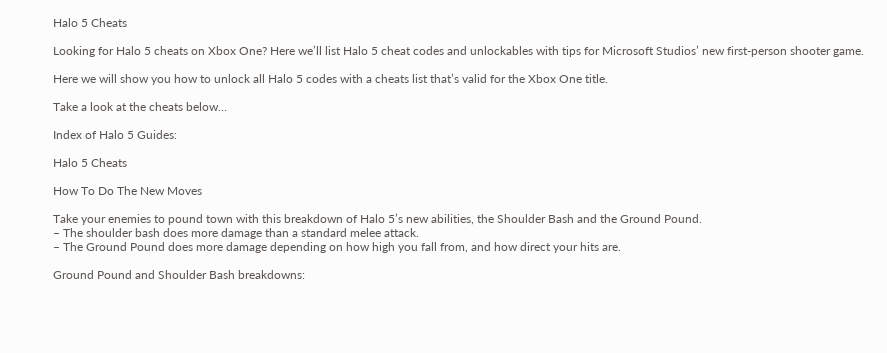Halo 5 Cheats

Looking for Halo 5 cheats on Xbox One? Here we’ll list Halo 5 cheat codes and unlockables with tips for Microsoft Studios’ new first-person shooter game.

Here we will show you how to unlock all Halo 5 codes with a cheats list that’s valid for the Xbox One title.

Take a look at the cheats below…

Index of Halo 5 Guides:

Halo 5 Cheats

How To Do The New Moves

Take your enemies to pound town with this breakdown of Halo 5’s new abilities, the Shoulder Bash and the Ground Pound.
– The shoulder bash does more damage than a standard melee attack.
– The Ground Pound does more damage depending on how high you fall from, and how direct your hits are.

Ground Pound and Shoulder Bash breakdowns: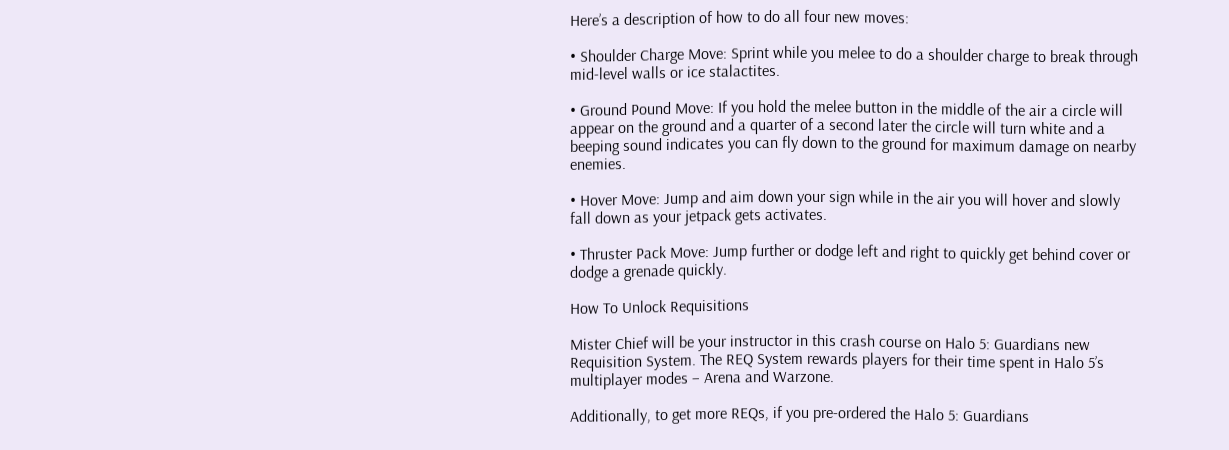Here’s a description of how to do all four new moves:

• Shoulder Charge Move: Sprint while you melee to do a shoulder charge to break through mid-level walls or ice stalactites.

• Ground Pound Move: If you hold the melee button in the middle of the air a circle will appear on the ground and a quarter of a second later the circle will turn white and a beeping sound indicates you can fly down to the ground for maximum damage on nearby enemies.

• Hover Move: Jump and aim down your sign while in the air you will hover and slowly fall down as your jetpack gets activates.

• Thruster Pack Move: Jump further or dodge left and right to quickly get behind cover or dodge a grenade quickly.

How To Unlock Requisitions

Mister Chief will be your instructor in this crash course on Halo 5: Guardians new Requisition System. The REQ System rewards players for their time spent in Halo 5’s multiplayer modes – Arena and Warzone.

Additionally, to get more REQs, if you pre-ordered the Halo 5: Guardians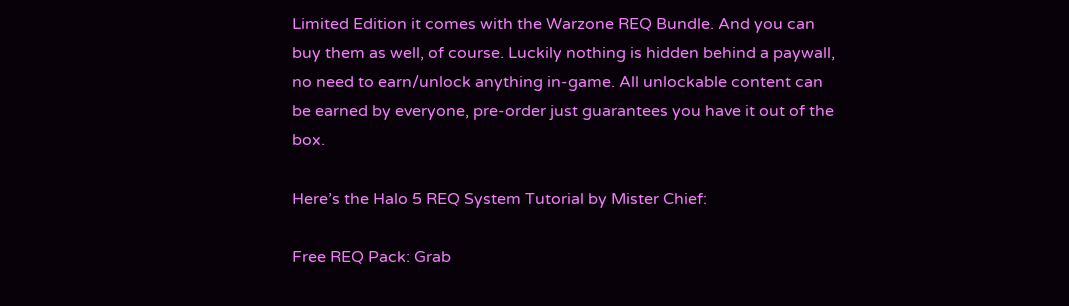Limited Edition it comes with the Warzone REQ Bundle. And you can buy them as well, of course. Luckily nothing is hidden behind a paywall, no need to earn/unlock anything in-game. All unlockable content can be earned by everyone, pre-order just guarantees you have it out of the box.

Here’s the Halo 5 REQ System Tutorial by Mister Chief:

Free REQ Pack: Grab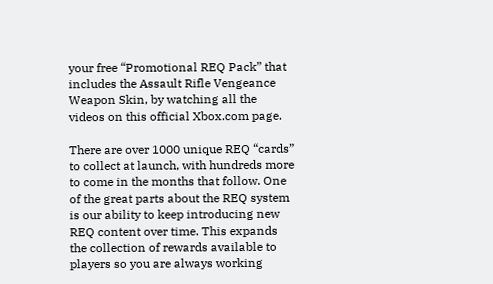your free “Promotional REQ Pack” that includes the Assault Rifle Vengeance Weapon Skin, by watching all the videos on this official Xbox.com page.

There are over 1000 unique REQ “cards” to collect at launch, with hundreds more to come in the months that follow. One of the great parts about the REQ system is our ability to keep introducing new REQ content over time. This expands the collection of rewards available to players so you are always working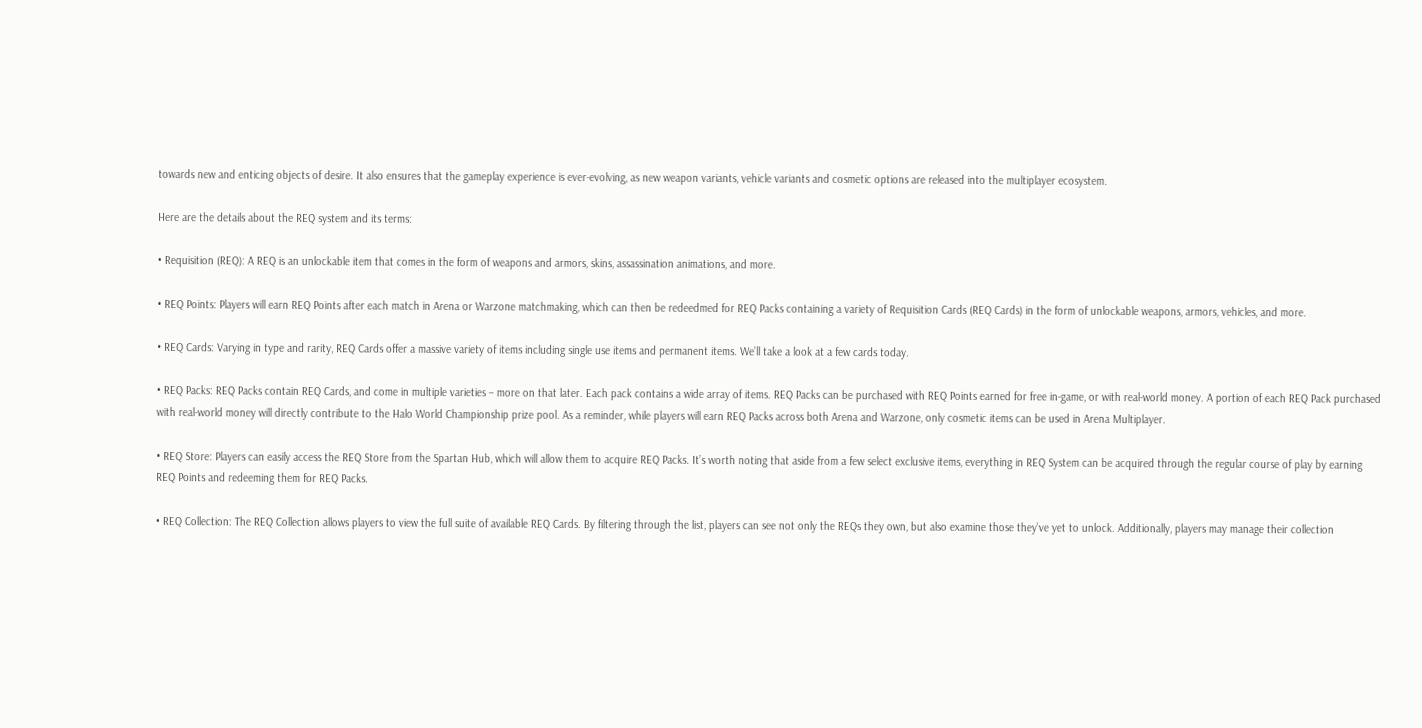towards new and enticing objects of desire. It also ensures that the gameplay experience is ever-evolving, as new weapon variants, vehicle variants and cosmetic options are released into the multiplayer ecosystem.

Here are the details about the REQ system and its terms:

• Requisition (REQ): A REQ is an unlockable item that comes in the form of weapons and armors, skins, assassination animations, and more.

• REQ Points: Players will earn REQ Points after each match in Arena or Warzone matchmaking, which can then be redeedmed for REQ Packs containing a variety of Requisition Cards (REQ Cards) in the form of unlockable weapons, armors, vehicles, and more.

• REQ Cards: Varying in type and rarity, REQ Cards offer a massive variety of items including single use items and permanent items. We’ll take a look at a few cards today.

• REQ Packs: REQ Packs contain REQ Cards, and come in multiple varieties – more on that later. Each pack contains a wide array of items. REQ Packs can be purchased with REQ Points earned for free in-game, or with real-world money. A portion of each REQ Pack purchased with real-world money will directly contribute to the Halo World Championship prize pool. As a reminder, while players will earn REQ Packs across both Arena and Warzone, only cosmetic items can be used in Arena Multiplayer.

• REQ Store: Players can easily access the REQ Store from the Spartan Hub, which will allow them to acquire REQ Packs. It’s worth noting that aside from a few select exclusive items, everything in REQ System can be acquired through the regular course of play by earning REQ Points and redeeming them for REQ Packs.

• REQ Collection: The REQ Collection allows players to view the full suite of available REQ Cards. By filtering through the list, players can see not only the REQs they own, but also examine those they’ve yet to unlock. Additionally, players may manage their collection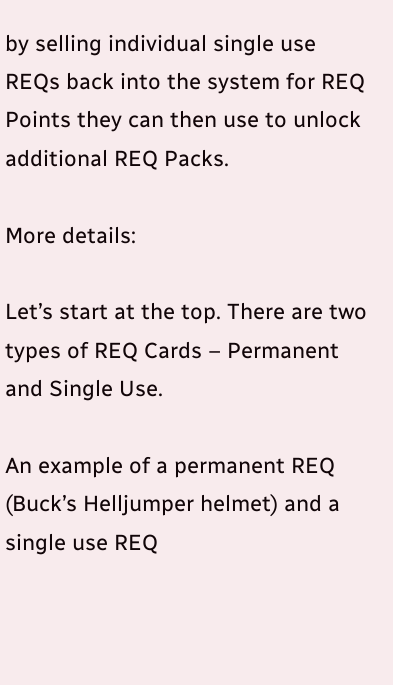by selling individual single use REQs back into the system for REQ Points they can then use to unlock additional REQ Packs.

More details:

Let’s start at the top. There are two types of REQ Cards – Permanent and Single Use.

An example of a permanent REQ (Buck’s Helljumper helmet) and a single use REQ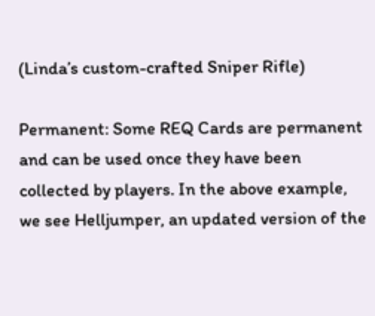(Linda’s custom-crafted Sniper Rifle)

Permanent: Some REQ Cards are permanent and can be used once they have been collected by players. In the above example, we see Helljumper, an updated version of the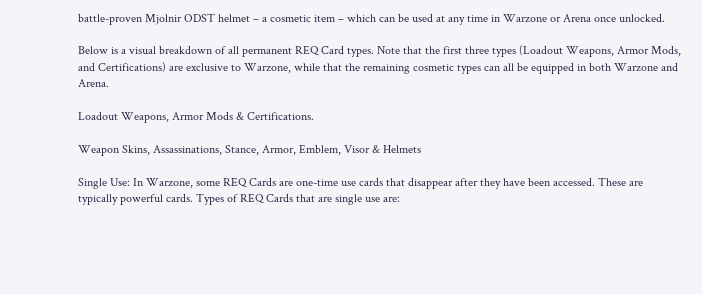battle-proven Mjolnir ODST helmet – a cosmetic item – which can be used at any time in Warzone or Arena once unlocked.

Below is a visual breakdown of all permanent REQ Card types. Note that the first three types (Loadout Weapons, Armor Mods, and Certifications) are exclusive to Warzone, while that the remaining cosmetic types can all be equipped in both Warzone and Arena.

Loadout Weapons, Armor Mods & Certifications.

Weapon Skins, Assassinations, Stance, Armor, Emblem, Visor & Helmets

Single Use: In Warzone, some REQ Cards are one-time use cards that disappear after they have been accessed. These are typically powerful cards. Types of REQ Cards that are single use are: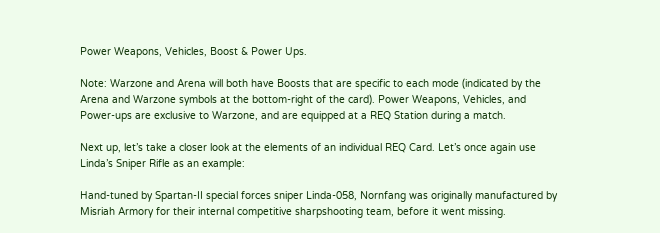Power Weapons, Vehicles, Boost & Power Ups.

Note: Warzone and Arena will both have Boosts that are specific to each mode (indicated by the Arena and Warzone symbols at the bottom-right of the card). Power Weapons, Vehicles, and Power-ups are exclusive to Warzone, and are equipped at a REQ Station during a match.

Next up, let’s take a closer look at the elements of an individual REQ Card. Let’s once again use Linda’s Sniper Rifle as an example:

Hand-tuned by Spartan-II special forces sniper Linda-058, Nornfang was originally manufactured by Misriah Armory for their internal competitive sharpshooting team, before it went missing.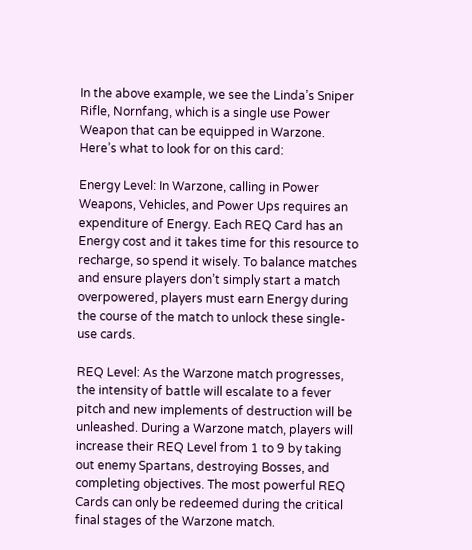In the above example, we see the Linda’s Sniper Rifle, Nornfang, which is a single use Power Weapon that can be equipped in Warzone. Here’s what to look for on this card:

Energy Level: In Warzone, calling in Power Weapons, Vehicles, and Power Ups requires an expenditure of Energy. Each REQ Card has an Energy cost and it takes time for this resource to recharge, so spend it wisely. To balance matches and ensure players don’t simply start a match overpowered, players must earn Energy during the course of the match to unlock these single-use cards.

REQ Level: As the Warzone match progresses, the intensity of battle will escalate to a fever pitch and new implements of destruction will be unleashed. During a Warzone match, players will increase their REQ Level from 1 to 9 by taking out enemy Spartans, destroying Bosses, and completing objectives. The most powerful REQ Cards can only be redeemed during the critical final stages of the Warzone match.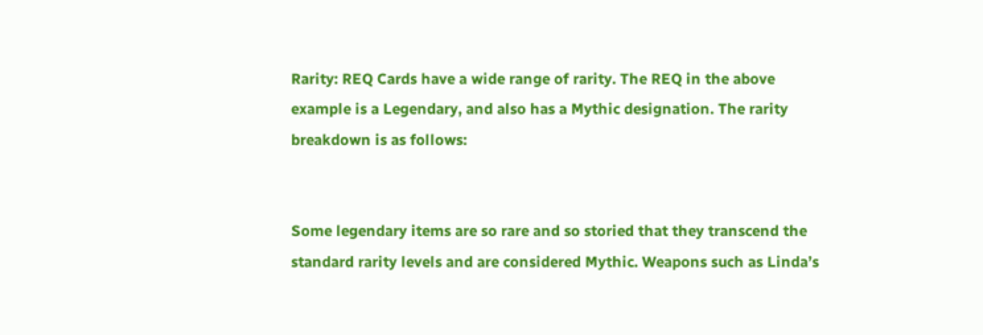Rarity: REQ Cards have a wide range of rarity. The REQ in the above example is a Legendary, and also has a Mythic designation. The rarity breakdown is as follows:


Some legendary items are so rare and so storied that they transcend the standard rarity levels and are considered Mythic. Weapons such as Linda’s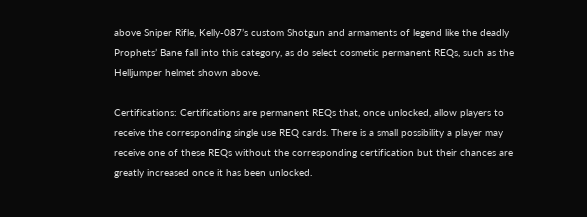above Sniper Rifle, Kelly-087’s custom Shotgun and armaments of legend like the deadly Prophets’ Bane fall into this category, as do select cosmetic permanent REQs, such as the Helljumper helmet shown above.

Certifications: Certifications are permanent REQs that, once unlocked, allow players to receive the corresponding single use REQ cards. There is a small possibility a player may receive one of these REQs without the corresponding certification but their chances are greatly increased once it has been unlocked.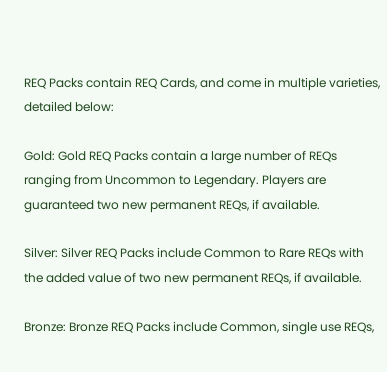REQ Packs contain REQ Cards, and come in multiple varieties, detailed below:

Gold: Gold REQ Packs contain a large number of REQs ranging from Uncommon to Legendary. Players are guaranteed two new permanent REQs, if available.

Silver: Silver REQ Packs include Common to Rare REQs with the added value of two new permanent REQs, if available.

Bronze: Bronze REQ Packs include Common, single use REQs,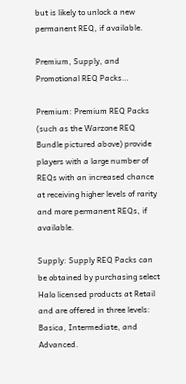but is likely to unlock a new permanent REQ, if available.

Premium, Supply, and Promotional REQ Packs…

Premium: Premium REQ Packs (such as the Warzone REQ Bundle pictured above) provide players with a large number of REQs with an increased chance at receiving higher levels of rarity and more permanent REQs, if available.

Supply: Supply REQ Packs can be obtained by purchasing select Halo licensed products at Retail and are offered in three levels: Basica, Intermediate, and Advanced.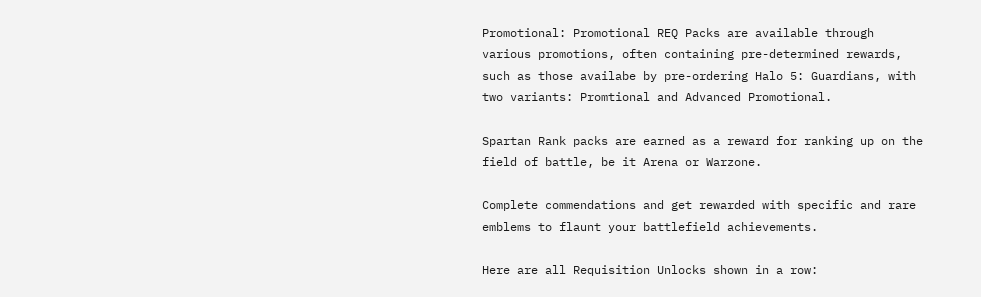Promotional: Promotional REQ Packs are available through various promotions, often containing pre-determined rewards, such as those availabe by pre-ordering Halo 5: Guardians, with two variants: Promtional and Advanced Promotional.

Spartan Rank packs are earned as a reward for ranking up on the field of battle, be it Arena or Warzone.

Complete commendations and get rewarded with specific and rare emblems to flaunt your battlefield achievements.

Here are all Requisition Unlocks shown in a row: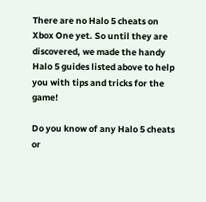There are no Halo 5 cheats on Xbox One yet. So until they are discovered, we made the handy Halo 5 guides listed above to help you with tips and tricks for the game!

Do you know of any Halo 5 cheats or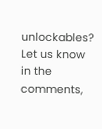unlockables?
Let us know in the comments,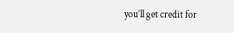you’ll get credit for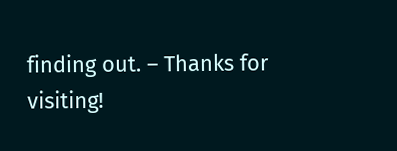finding out. – Thanks for visiting!